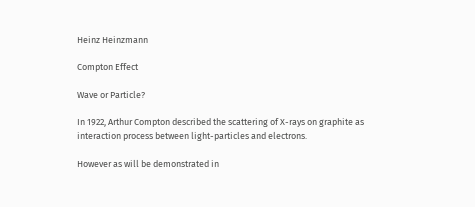Heinz Heinzmann

Compton Effect

Wave or Particle?

In 1922, Arthur Compton described the scattering of X-rays on graphite as interaction process between light-particles and electrons.

However as will be demonstrated in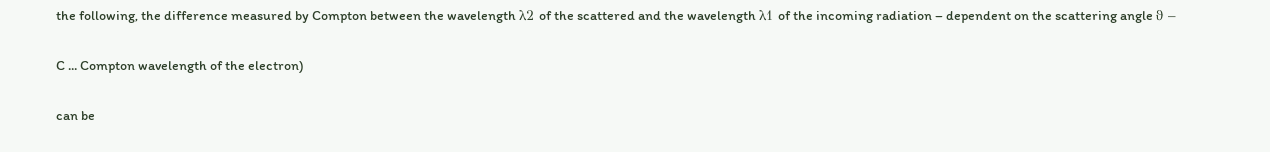the following, the difference measured by Compton between the wavelength λ2 of the scattered and the wavelength λ1 of the incoming radiation – dependent on the scattering angle ϑ –

C ... Compton wavelength of the electron)

can be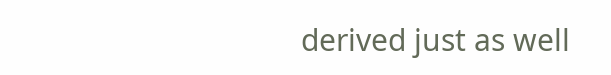derived just as well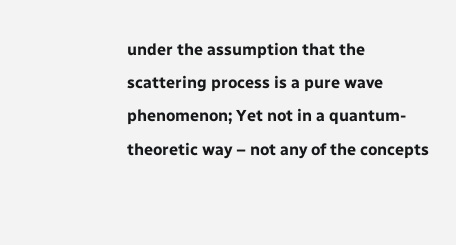under the assumption that the scattering process is a pure wave phenomenon; Yet not in a quantum-theoretic way – not any of the concepts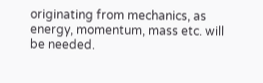originating from mechanics, as energy, momentum, mass etc. will be needed.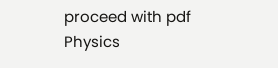proceed with pdf                                    Physics